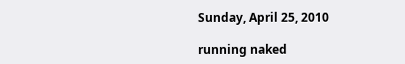Sunday, April 25, 2010

running naked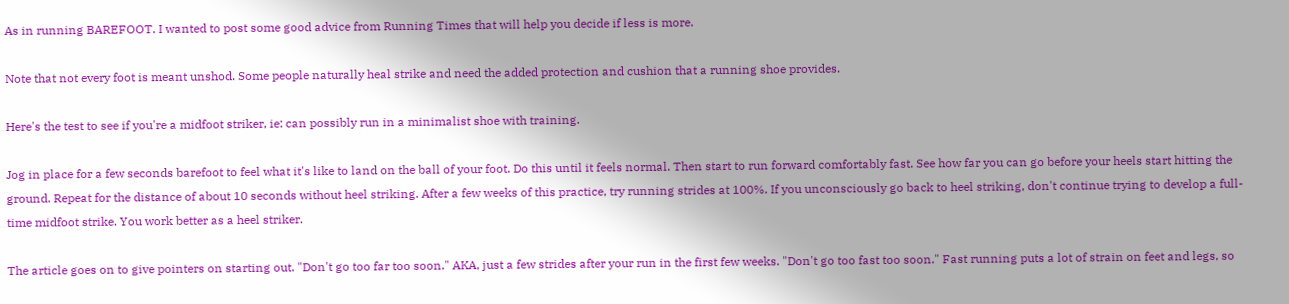As in running BAREFOOT. I wanted to post some good advice from Running Times that will help you decide if less is more.

Note that not every foot is meant unshod. Some people naturally heal strike and need the added protection and cushion that a running shoe provides.

Here's the test to see if you're a midfoot striker, ie: can possibly run in a minimalist shoe with training.

Jog in place for a few seconds barefoot to feel what it's like to land on the ball of your foot. Do this until it feels normal. Then start to run forward comfortably fast. See how far you can go before your heels start hitting the ground. Repeat for the distance of about 10 seconds without heel striking. After a few weeks of this practice, try running strides at 100%. If you unconsciously go back to heel striking, don't continue trying to develop a full-time midfoot strike. You work better as a heel striker.

The article goes on to give pointers on starting out. "Don't go too far too soon." AKA, just a few strides after your run in the first few weeks. "Don't go too fast too soon." Fast running puts a lot of strain on feet and legs, so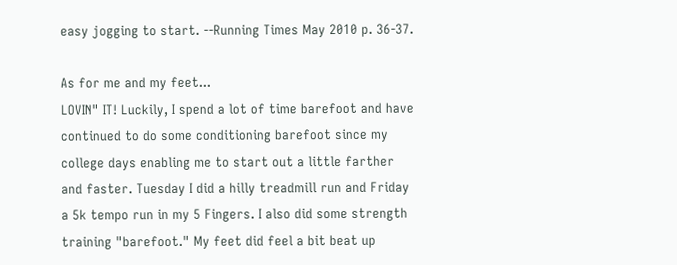easy jogging to start. --Running Times May 2010 p. 36-37.

As for me and my feet...
LOVIN" IT! Luckily, I spend a lot of time barefoot and have continued to do some conditioning barefoot since my college days enabling me to start out a little farther and faster. Tuesday I did a hilly treadmill run and Friday a 5k tempo run in my 5 Fingers. I also did some strength training "barefoot." My feet did feel a bit beat up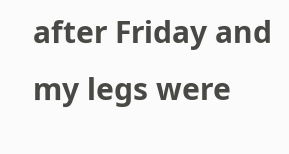after Friday and my legs were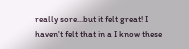really sore...but it felt great! I haven't felt that in a I know these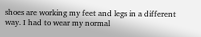shoes are working my feet and legs in a different way. I had to wear my normal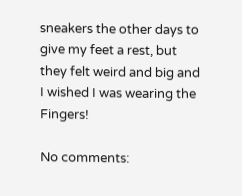sneakers the other days to give my feet a rest, but they felt weird and big and I wished I was wearing the Fingers!

No comments: